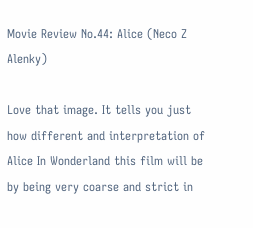Movie Review No.44: Alice (Neco Z Alenky)

Love that image. It tells you just how different and interpretation of Alice In Wonderland this film will be by being very coarse and strict in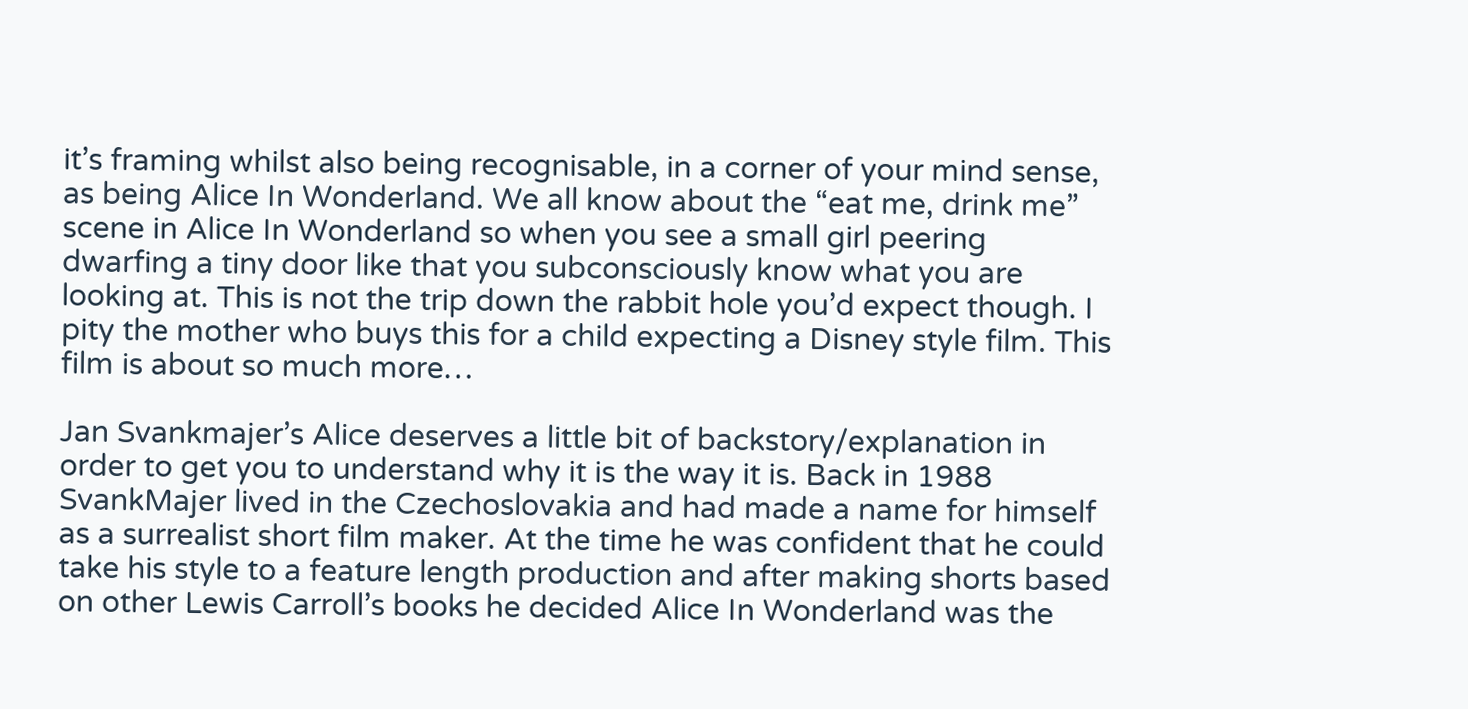it’s framing whilst also being recognisable, in a corner of your mind sense, as being Alice In Wonderland. We all know about the “eat me, drink me” scene in Alice In Wonderland so when you see a small girl peering dwarfing a tiny door like that you subconsciously know what you are looking at. This is not the trip down the rabbit hole you’d expect though. I pity the mother who buys this for a child expecting a Disney style film. This film is about so much more…

Jan Svankmajer’s Alice deserves a little bit of backstory/explanation in order to get you to understand why it is the way it is. Back in 1988 SvankMajer lived in the Czechoslovakia and had made a name for himself as a surrealist short film maker. At the time he was confident that he could take his style to a feature length production and after making shorts based on other Lewis Carroll’s books he decided Alice In Wonderland was the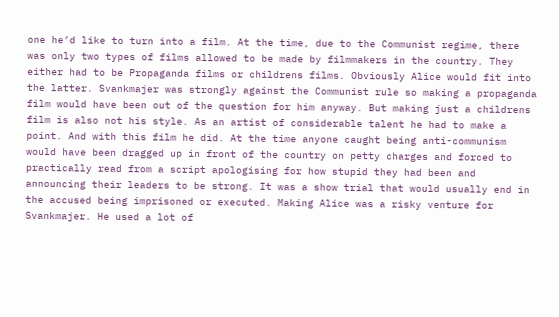one he’d like to turn into a film. At the time, due to the Communist regime, there was only two types of films allowed to be made by filmmakers in the country. They either had to be Propaganda films or childrens films. Obviously Alice would fit into the latter. Svankmajer was strongly against the Communist rule so making a propaganda film would have been out of the question for him anyway. But making just a childrens film is also not his style. As an artist of considerable talent he had to make a point. And with this film he did. At the time anyone caught being anti-communism would have been dragged up in front of the country on petty charges and forced to practically read from a script apologising for how stupid they had been and announcing their leaders to be strong. It was a show trial that would usually end in the accused being imprisoned or executed. Making Alice was a risky venture for Svankmajer. He used a lot of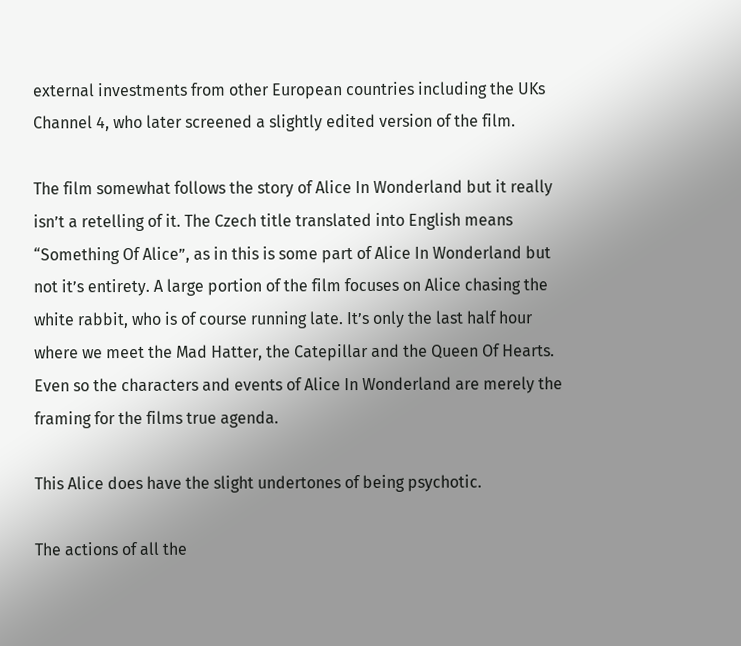external investments from other European countries including the UKs Channel 4, who later screened a slightly edited version of the film.

The film somewhat follows the story of Alice In Wonderland but it really isn’t a retelling of it. The Czech title translated into English means “Something Of Alice”, as in this is some part of Alice In Wonderland but not it’s entirety. A large portion of the film focuses on Alice chasing the white rabbit, who is of course running late. It’s only the last half hour where we meet the Mad Hatter, the Catepillar and the Queen Of Hearts. Even so the characters and events of Alice In Wonderland are merely the framing for the films true agenda.

This Alice does have the slight undertones of being psychotic.

The actions of all the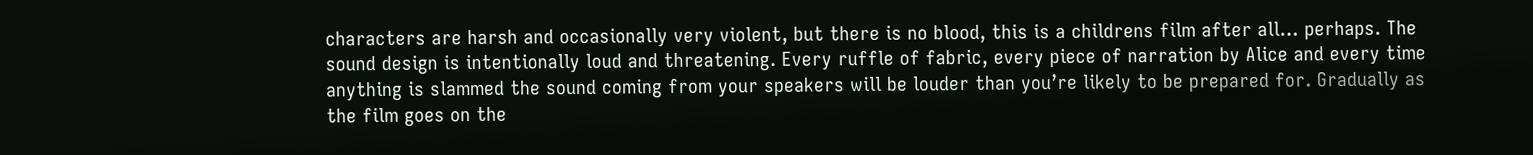characters are harsh and occasionally very violent, but there is no blood, this is a childrens film after all… perhaps. The sound design is intentionally loud and threatening. Every ruffle of fabric, every piece of narration by Alice and every time anything is slammed the sound coming from your speakers will be louder than you’re likely to be prepared for. Gradually as the film goes on the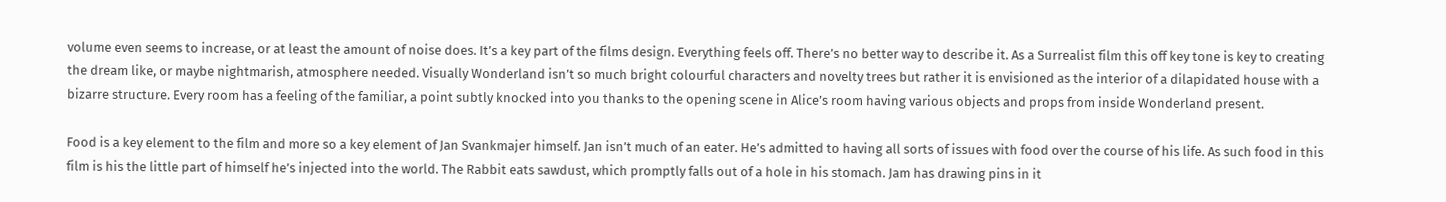volume even seems to increase, or at least the amount of noise does. It’s a key part of the films design. Everything feels off. There’s no better way to describe it. As a Surrealist film this off key tone is key to creating the dream like, or maybe nightmarish, atmosphere needed. Visually Wonderland isn’t so much bright colourful characters and novelty trees but rather it is envisioned as the interior of a dilapidated house with a bizarre structure. Every room has a feeling of the familiar, a point subtly knocked into you thanks to the opening scene in Alice’s room having various objects and props from inside Wonderland present.

Food is a key element to the film and more so a key element of Jan Svankmajer himself. Jan isn’t much of an eater. He’s admitted to having all sorts of issues with food over the course of his life. As such food in this film is his the little part of himself he’s injected into the world. The Rabbit eats sawdust, which promptly falls out of a hole in his stomach. Jam has drawing pins in it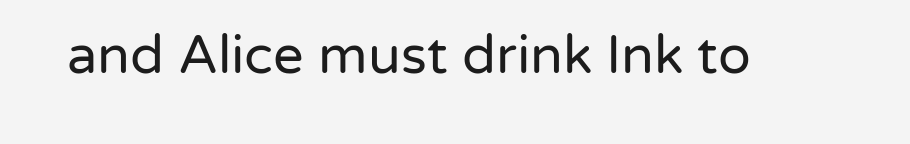and Alice must drink Ink to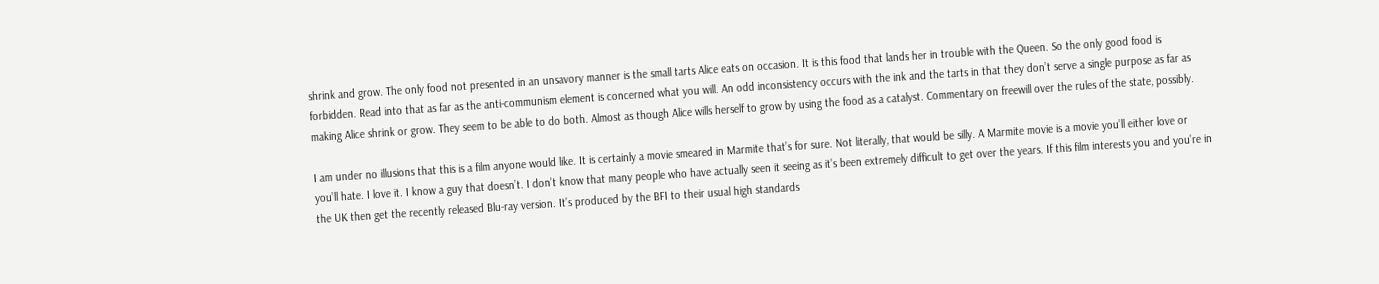shrink and grow. The only food not presented in an unsavory manner is the small tarts Alice eats on occasion. It is this food that lands her in trouble with the Queen. So the only good food is forbidden. Read into that as far as the anti-communism element is concerned what you will. An odd inconsistency occurs with the ink and the tarts in that they don’t serve a single purpose as far as making Alice shrink or grow. They seem to be able to do both. Almost as though Alice wills herself to grow by using the food as a catalyst. Commentary on freewill over the rules of the state, possibly.

I am under no illusions that this is a film anyone would like. It is certainly a movie smeared in Marmite that’s for sure. Not literally, that would be silly. A Marmite movie is a movie you’ll either love or you’ll hate. I love it. I know a guy that doesn’t. I don’t know that many people who have actually seen it seeing as it’s been extremely difficult to get over the years. If this film interests you and you’re in the UK then get the recently released Blu-ray version. It’s produced by the BFI to their usual high standards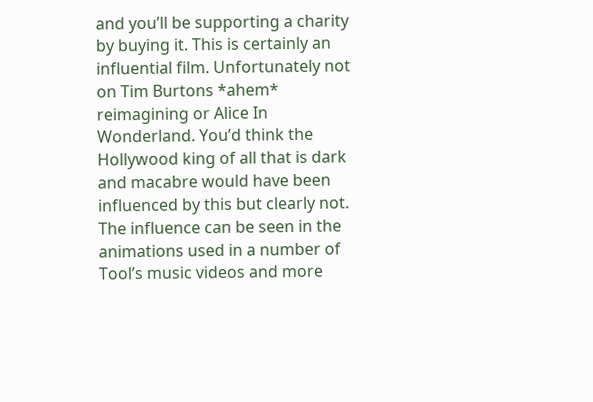and you’ll be supporting a charity by buying it. This is certainly an influential film. Unfortunately not on Tim Burtons *ahem* reimagining or Alice In Wonderland. You’d think the Hollywood king of all that is dark and macabre would have been influenced by this but clearly not. The influence can be seen in the animations used in a number of Tool’s music videos and more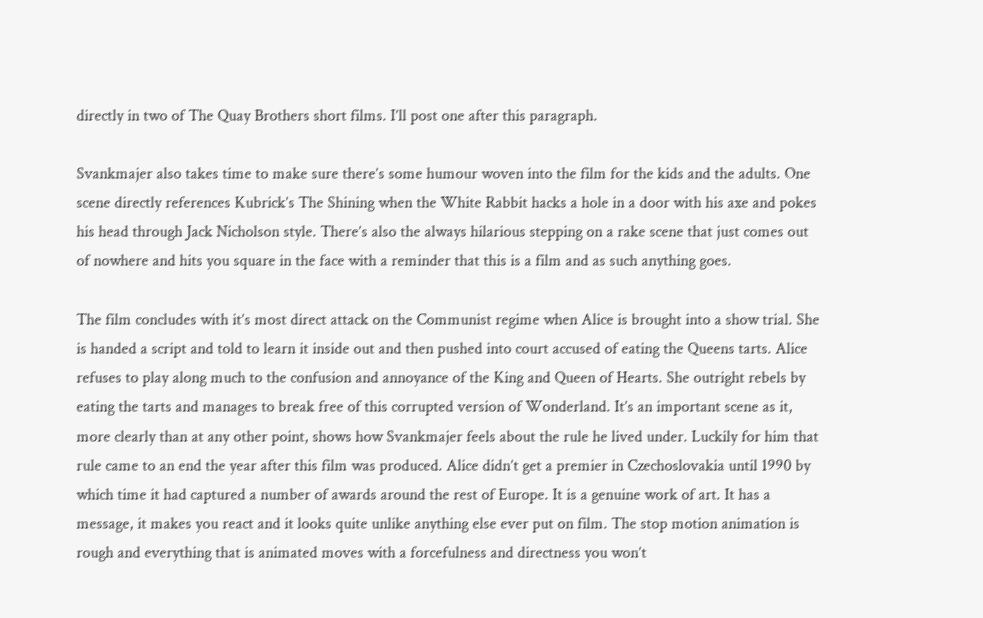directly in two of The Quay Brothers short films. I’ll post one after this paragraph.

Svankmajer also takes time to make sure there’s some humour woven into the film for the kids and the adults. One scene directly references Kubrick’s The Shining when the White Rabbit hacks a hole in a door with his axe and pokes his head through Jack Nicholson style. There’s also the always hilarious stepping on a rake scene that just comes out of nowhere and hits you square in the face with a reminder that this is a film and as such anything goes.

The film concludes with it’s most direct attack on the Communist regime when Alice is brought into a show trial. She is handed a script and told to learn it inside out and then pushed into court accused of eating the Queens tarts. Alice refuses to play along much to the confusion and annoyance of the King and Queen of Hearts. She outright rebels by eating the tarts and manages to break free of this corrupted version of Wonderland. It’s an important scene as it, more clearly than at any other point, shows how Svankmajer feels about the rule he lived under. Luckily for him that rule came to an end the year after this film was produced. Alice didn’t get a premier in Czechoslovakia until 1990 by which time it had captured a number of awards around the rest of Europe. It is a genuine work of art. It has a message, it makes you react and it looks quite unlike anything else ever put on film. The stop motion animation is rough and everything that is animated moves with a forcefulness and directness you won’t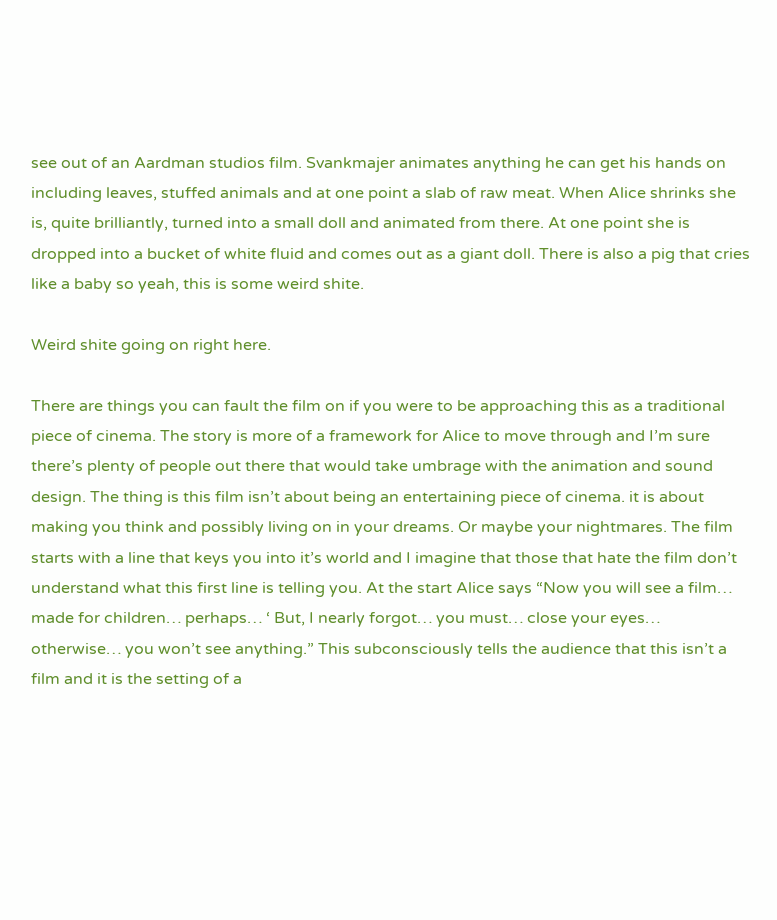see out of an Aardman studios film. Svankmajer animates anything he can get his hands on including leaves, stuffed animals and at one point a slab of raw meat. When Alice shrinks she is, quite brilliantly, turned into a small doll and animated from there. At one point she is dropped into a bucket of white fluid and comes out as a giant doll. There is also a pig that cries like a baby so yeah, this is some weird shite.

Weird shite going on right here.

There are things you can fault the film on if you were to be approaching this as a traditional piece of cinema. The story is more of a framework for Alice to move through and I’m sure there’s plenty of people out there that would take umbrage with the animation and sound design. The thing is this film isn’t about being an entertaining piece of cinema. it is about making you think and possibly living on in your dreams. Or maybe your nightmares. The film starts with a line that keys you into it’s world and I imagine that those that hate the film don’t understand what this first line is telling you. At the start Alice says “Now you will see a film… made for children… perhaps… ‘ But, I nearly forgot… you must… close your eyes… otherwise… you won’t see anything.” This subconsciously tells the audience that this isn’t a film and it is the setting of a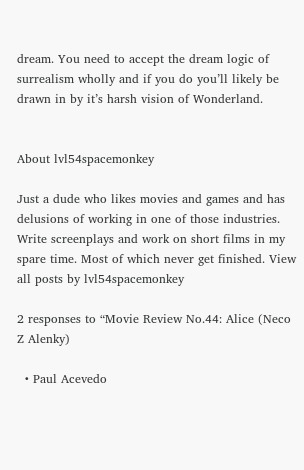dream. You need to accept the dream logic of surrealism wholly and if you do you’ll likely be drawn in by it’s harsh vision of Wonderland.


About lvl54spacemonkey

Just a dude who likes movies and games and has delusions of working in one of those industries. Write screenplays and work on short films in my spare time. Most of which never get finished. View all posts by lvl54spacemonkey

2 responses to “Movie Review No.44: Alice (Neco Z Alenky)

  • Paul Acevedo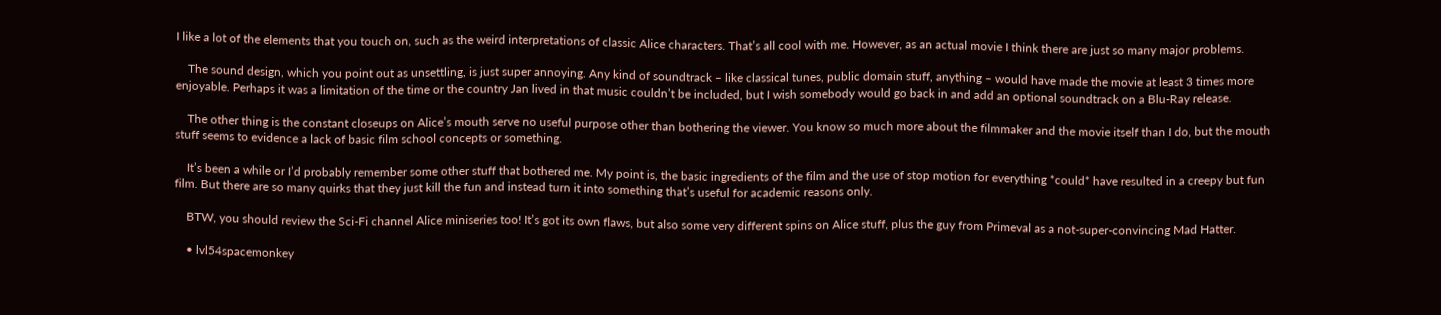I like a lot of the elements that you touch on, such as the weird interpretations of classic Alice characters. That’s all cool with me. However, as an actual movie I think there are just so many major problems.

    The sound design, which you point out as unsettling, is just super annoying. Any kind of soundtrack – like classical tunes, public domain stuff, anything – would have made the movie at least 3 times more enjoyable. Perhaps it was a limitation of the time or the country Jan lived in that music couldn’t be included, but I wish somebody would go back in and add an optional soundtrack on a Blu-Ray release.

    The other thing is the constant closeups on Alice’s mouth serve no useful purpose other than bothering the viewer. You know so much more about the filmmaker and the movie itself than I do, but the mouth stuff seems to evidence a lack of basic film school concepts or something.

    It’s been a while or I’d probably remember some other stuff that bothered me. My point is, the basic ingredients of the film and the use of stop motion for everything *could* have resulted in a creepy but fun film. But there are so many quirks that they just kill the fun and instead turn it into something that’s useful for academic reasons only.

    BTW, you should review the Sci-Fi channel Alice miniseries too! It’s got its own flaws, but also some very different spins on Alice stuff, plus the guy from Primeval as a not-super-convincing Mad Hatter.

    • lvl54spacemonkey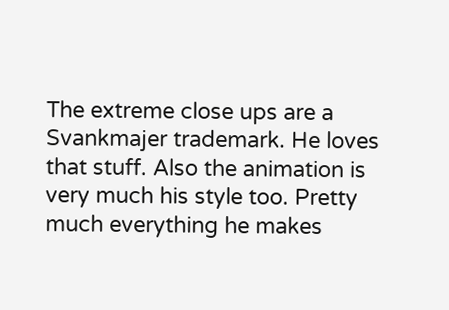The extreme close ups are a Svankmajer trademark. He loves that stuff. Also the animation is very much his style too. Pretty much everything he makes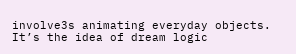involve3s animating everyday objects. It’s the idea of dream logic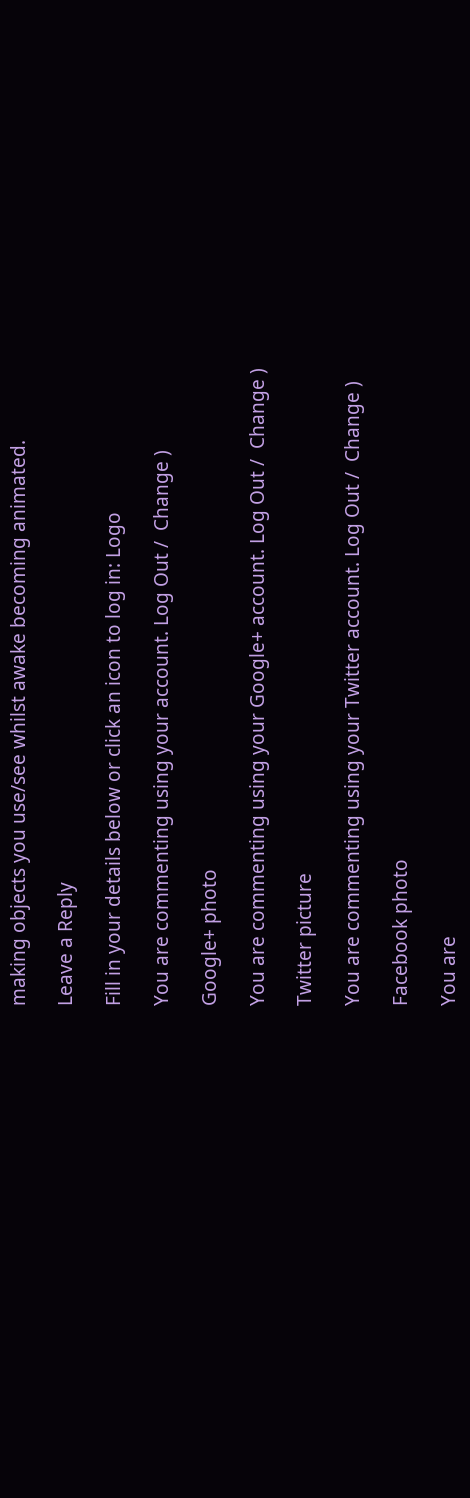making objects you use/see whilst awake becoming animated.

Leave a Reply

Fill in your details below or click an icon to log in: Logo

You are commenting using your account. Log Out /  Change )

Google+ photo

You are commenting using your Google+ account. Log Out /  Change )

Twitter picture

You are commenting using your Twitter account. Log Out /  Change )

Facebook photo

You are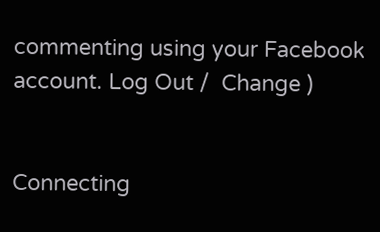commenting using your Facebook account. Log Out /  Change )


Connecting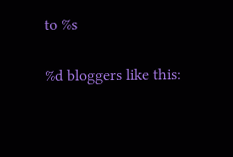to %s

%d bloggers like this: